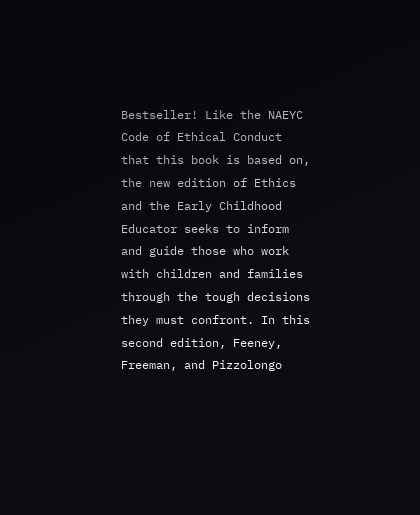Bestseller! Like the NAEYC Code of Ethical Conduct that this book is based on, the new edition of Ethics and the Early Childhood Educator seeks to inform and guide those who work with children and families through the tough decisions they must confront. In this second edition, Feeney, Freeman, and Pizzolongo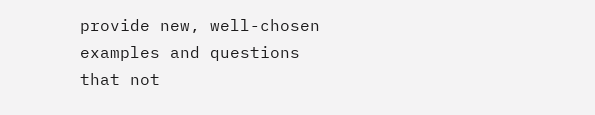provide new, well-chosen examples and questions that not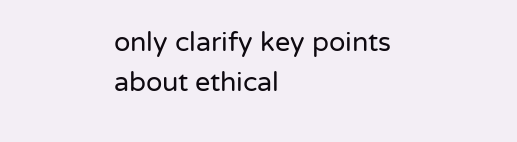only clarify key points about ethical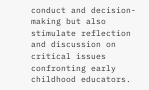conduct and decision-making but also stimulate reflection and discussion on critical issues confronting early childhood educators.